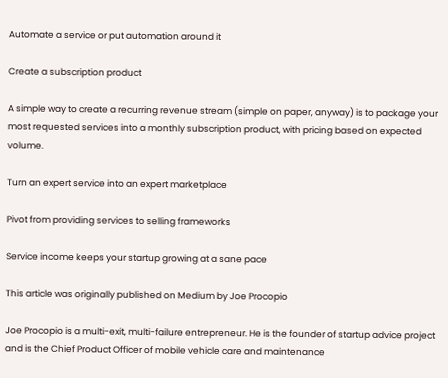Automate a service or put automation around it

Create a subscription product

A simple way to create a recurring revenue stream (simple on paper, anyway) is to package your most requested services into a monthly subscription product, with pricing based on expected volume.

Turn an expert service into an expert marketplace

Pivot from providing services to selling frameworks

Service income keeps your startup growing at a sane pace

This article was originally published on Medium by Joe Procopio

Joe Procopio is a multi-exit, multi-failure entrepreneur. He is the founder of startup advice project and is the Chief Product Officer of mobile vehicle care and maintenance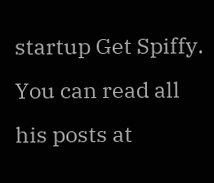startup Get Spiffy. You can read all his posts at